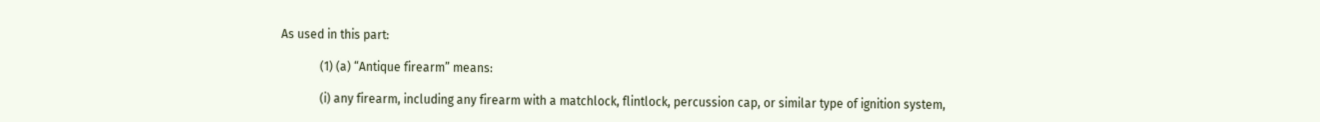As used in this part:

             (1) (a) “Antique firearm” means:

             (i) any firearm, including any firearm with a matchlock, flintlock, percussion cap, or similar type of ignition system,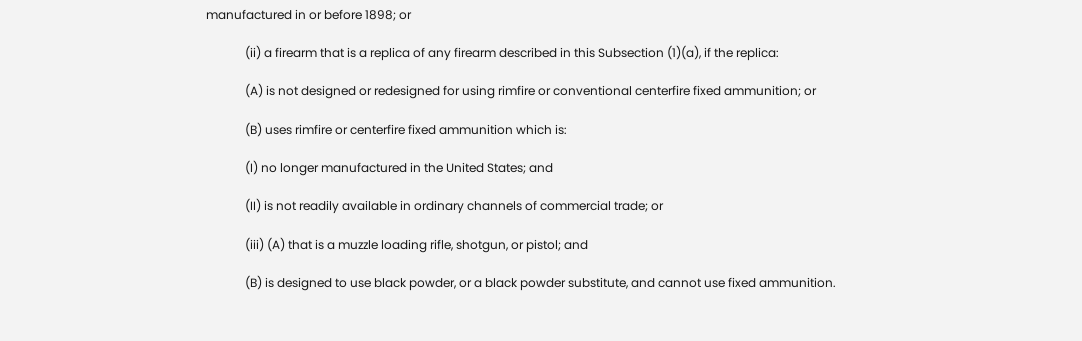manufactured in or before 1898; or

             (ii) a firearm that is a replica of any firearm described in this Subsection (1)(a), if the replica:

             (A) is not designed or redesigned for using rimfire or conventional centerfire fixed ammunition; or

             (B) uses rimfire or centerfire fixed ammunition which is:

             (I) no longer manufactured in the United States; and

             (II) is not readily available in ordinary channels of commercial trade; or

             (iii) (A) that is a muzzle loading rifle, shotgun, or pistol; and

             (B) is designed to use black powder, or a black powder substitute, and cannot use fixed ammunition.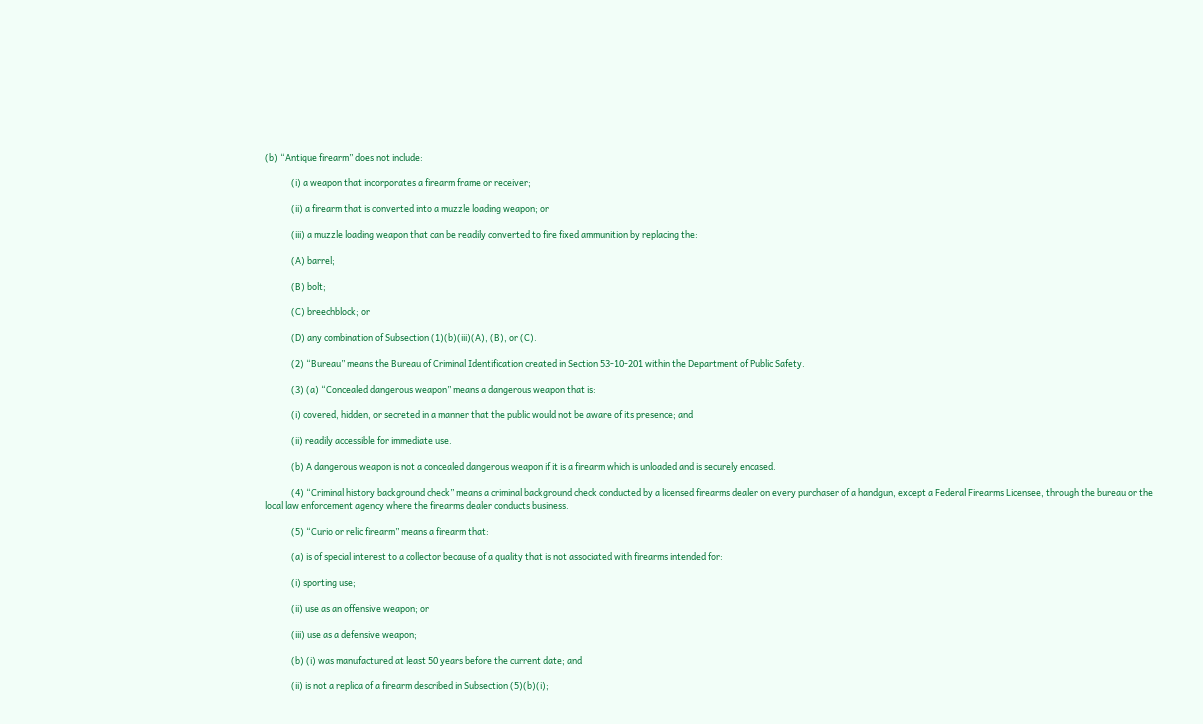(b) “Antique firearm” does not include:

             (i) a weapon that incorporates a firearm frame or receiver;

             (ii) a firearm that is converted into a muzzle loading weapon; or

             (iii) a muzzle loading weapon that can be readily converted to fire fixed ammunition by replacing the:

             (A) barrel;

             (B) bolt;

             (C) breechblock; or

             (D) any combination of Subsection (1)(b)(iii)(A), (B), or (C).

             (2) “Bureau” means the Bureau of Criminal Identification created in Section 53-10-201 within the Department of Public Safety.

             (3) (a) “Concealed dangerous weapon” means a dangerous weapon that is:

             (i) covered, hidden, or secreted in a manner that the public would not be aware of its presence; and

             (ii) readily accessible for immediate use.

             (b) A dangerous weapon is not a concealed dangerous weapon if it is a firearm which is unloaded and is securely encased.

             (4) “Criminal history background check” means a criminal background check conducted by a licensed firearms dealer on every purchaser of a handgun, except a Federal Firearms Licensee, through the bureau or the local law enforcement agency where the firearms dealer conducts business.

             (5) “Curio or relic firearm” means a firearm that:

             (a) is of special interest to a collector because of a quality that is not associated with firearms intended for:

             (i) sporting use;

             (ii) use as an offensive weapon; or

             (iii) use as a defensive weapon;

             (b) (i) was manufactured at least 50 years before the current date; and

             (ii) is not a replica of a firearm described in Subsection (5)(b)(i);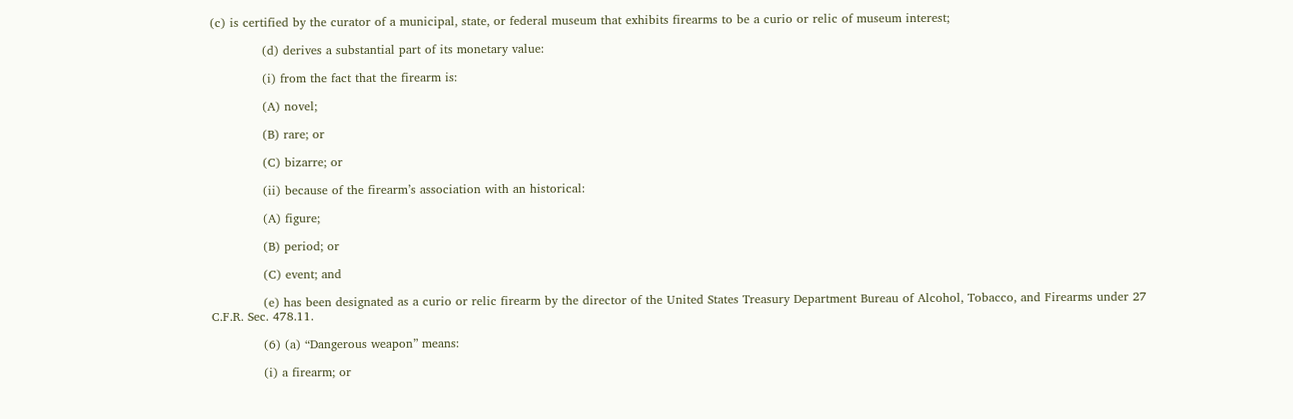(c) is certified by the curator of a municipal, state, or federal museum that exhibits firearms to be a curio or relic of museum interest;

             (d) derives a substantial part of its monetary value:

             (i) from the fact that the firearm is:

             (A) novel;

             (B) rare; or

             (C) bizarre; or

             (ii) because of the firearm’s association with an historical:

             (A) figure;

             (B) period; or

             (C) event; and

             (e) has been designated as a curio or relic firearm by the director of the United States Treasury Department Bureau of Alcohol, Tobacco, and Firearms under 27 C.F.R. Sec. 478.11.

             (6) (a) “Dangerous weapon” means:

             (i) a firearm; or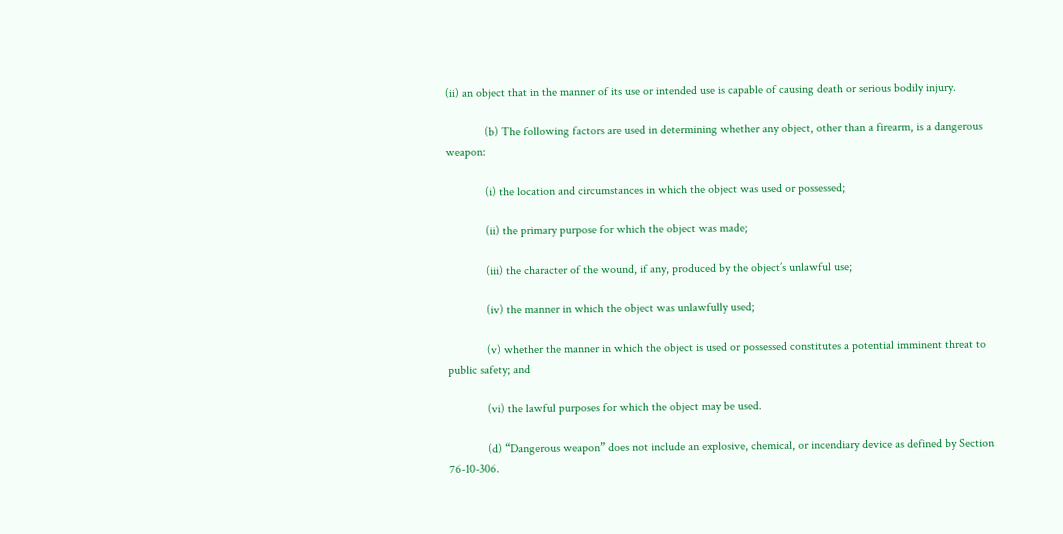(ii) an object that in the manner of its use or intended use is capable of causing death or serious bodily injury.

             (b) The following factors are used in determining whether any object, other than a firearm, is a dangerous weapon:

             (i) the location and circumstances in which the object was used or possessed;

             (ii) the primary purpose for which the object was made;

             (iii) the character of the wound, if any, produced by the object’s unlawful use;

             (iv) the manner in which the object was unlawfully used;

             (v) whether the manner in which the object is used or possessed constitutes a potential imminent threat to public safety; and

             (vi) the lawful purposes for which the object may be used.

             (d) “Dangerous weapon” does not include an explosive, chemical, or incendiary device as defined by Section 76-10-306.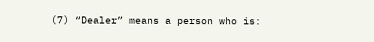(7) “Dealer” means a person who is: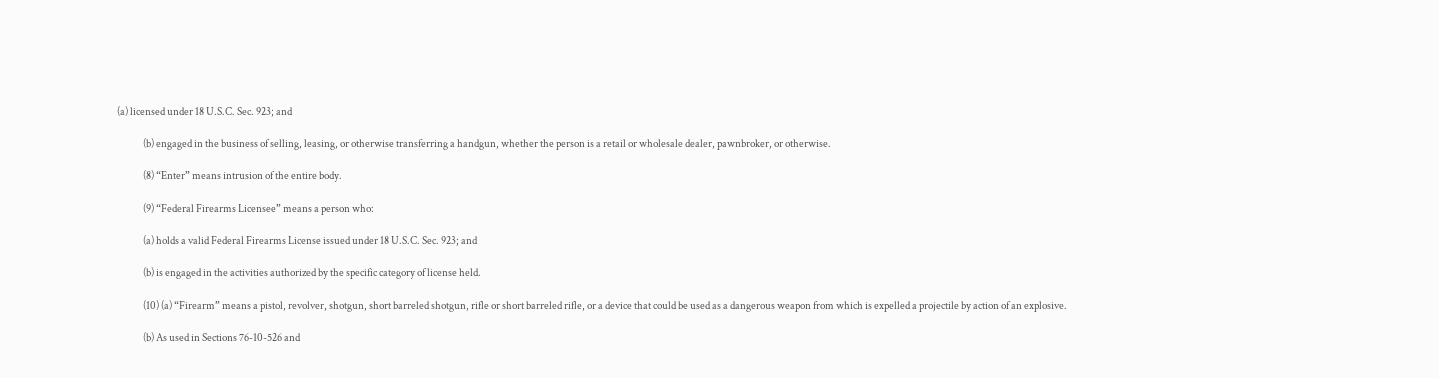(a) licensed under 18 U.S.C. Sec. 923; and

             (b) engaged in the business of selling, leasing, or otherwise transferring a handgun, whether the person is a retail or wholesale dealer, pawnbroker, or otherwise.

             (8) “Enter” means intrusion of the entire body.

             (9) “Federal Firearms Licensee” means a person who:

             (a) holds a valid Federal Firearms License issued under 18 U.S.C. Sec. 923; and

             (b) is engaged in the activities authorized by the specific category of license held.

             (10) (a) “Firearm” means a pistol, revolver, shotgun, short barreled shotgun, rifle or short barreled rifle, or a device that could be used as a dangerous weapon from which is expelled a projectile by action of an explosive.

             (b) As used in Sections 76-10-526 and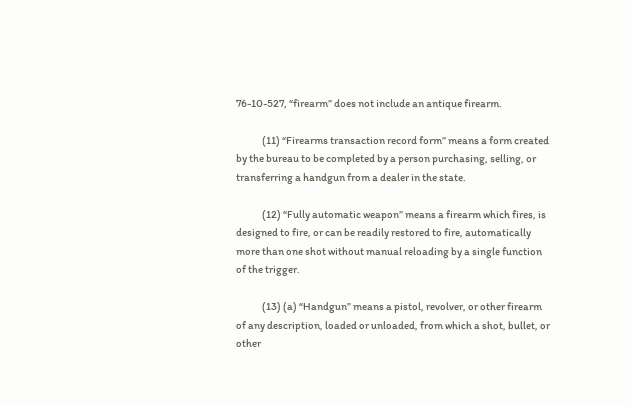76-10-527, “firearm” does not include an antique firearm.

             (11) “Firearms transaction record form” means a form created by the bureau to be completed by a person purchasing, selling, or transferring a handgun from a dealer in the state.

             (12) “Fully automatic weapon” means a firearm which fires, is designed to fire, or can be readily restored to fire, automatically more than one shot without manual reloading by a single function of the trigger.

             (13) (a) “Handgun” means a pistol, revolver, or other firearm of any description, loaded or unloaded, from which a shot, bullet, or other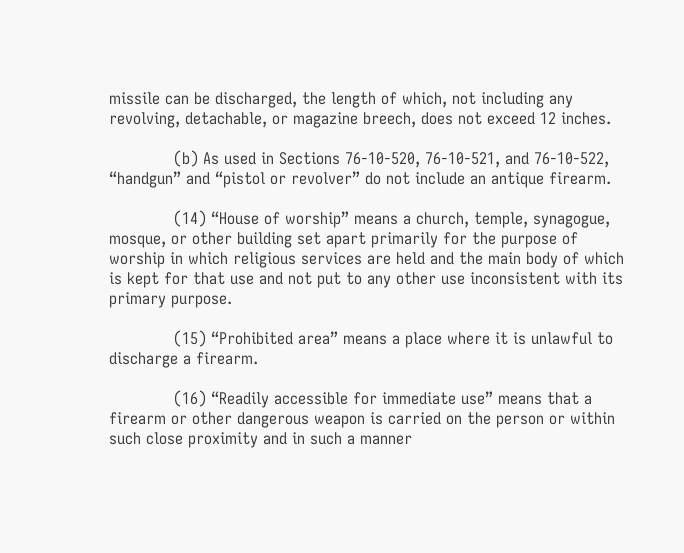missile can be discharged, the length of which, not including any revolving, detachable, or magazine breech, does not exceed 12 inches.

             (b) As used in Sections 76-10-520, 76-10-521, and 76-10-522, “handgun” and “pistol or revolver” do not include an antique firearm.

             (14) “House of worship” means a church, temple, synagogue, mosque, or other building set apart primarily for the purpose of worship in which religious services are held and the main body of which is kept for that use and not put to any other use inconsistent with its primary purpose.

             (15) “Prohibited area” means a place where it is unlawful to discharge a firearm.

             (16) “Readily accessible for immediate use” means that a firearm or other dangerous weapon is carried on the person or within such close proximity and in such a manner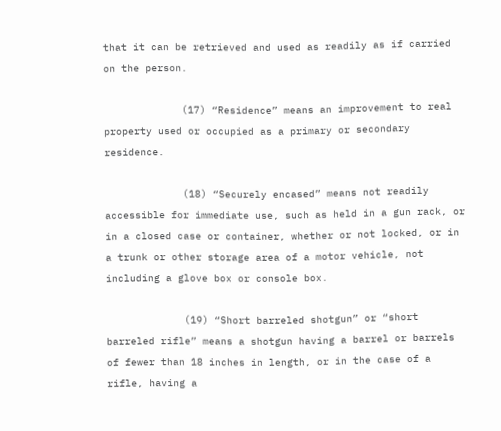that it can be retrieved and used as readily as if carried on the person.

             (17) “Residence” means an improvement to real property used or occupied as a primary or secondary residence.

             (18) “Securely encased” means not readily accessible for immediate use, such as held in a gun rack, or in a closed case or container, whether or not locked, or in a trunk or other storage area of a motor vehicle, not including a glove box or console box.

             (19) “Short barreled shotgun” or “short barreled rifle” means a shotgun having a barrel or barrels of fewer than 18 inches in length, or in the case of a rifle, having a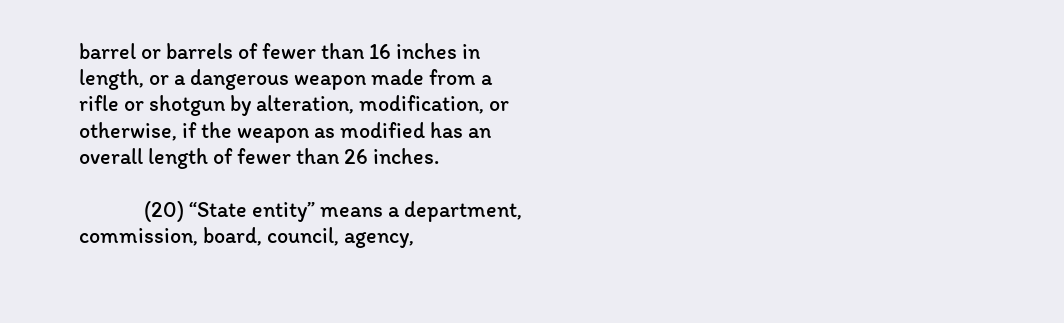barrel or barrels of fewer than 16 inches in length, or a dangerous weapon made from a rifle or shotgun by alteration, modification, or otherwise, if the weapon as modified has an overall length of fewer than 26 inches.

             (20) “State entity” means a department, commission, board, council, agency,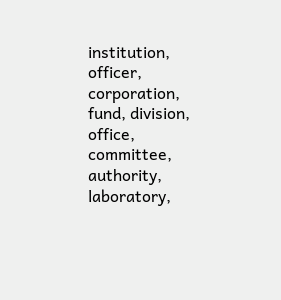institution, officer, corporation, fund, division, office, committee, authority, laboratory,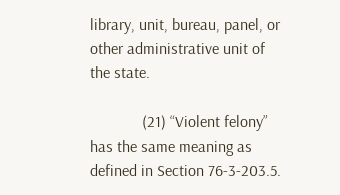library, unit, bureau, panel, or other administrative unit of the state.

             (21) “Violent felony” has the same meaning as defined in Section 76-3-203.5.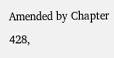Amended by Chapter 428,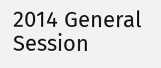2014 General Session